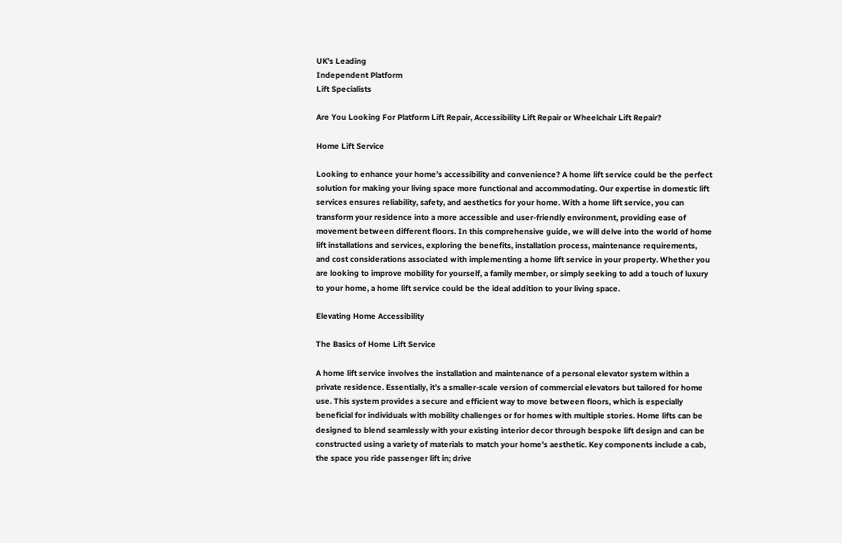UK's Leading
Independent Platform
Lift Specialists

Are You Looking For Platform Lift Repair, Accessibility Lift Repair or Wheelchair Lift Repair?

Home Lift Service

Looking to enhance your home’s accessibility and convenience? A home lift service could be the perfect solution for making your living space more functional and accommodating. Our expertise in domestic lift services ensures reliability, safety, and aesthetics for your home. With a home lift service, you can transform your residence into a more accessible and user-friendly environment, providing ease of movement between different floors. In this comprehensive guide, we will delve into the world of home lift installations and services, exploring the benefits, installation process, maintenance requirements, and cost considerations associated with implementing a home lift service in your property. Whether you are looking to improve mobility for yourself, a family member, or simply seeking to add a touch of luxury to your home, a home lift service could be the ideal addition to your living space.

Elevating Home Accessibility

The Basics of Home Lift Service

A home lift service involves the installation and maintenance of a personal elevator system within a private residence. Essentially, it’s a smaller-scale version of commercial elevators but tailored for home use. This system provides a secure and efficient way to move between floors, which is especially beneficial for individuals with mobility challenges or for homes with multiple stories. Home lifts can be designed to blend seamlessly with your existing interior decor through bespoke lift design and can be constructed using a variety of materials to match your home’s aesthetic. Key components include a cab, the space you ride passenger lift in; drive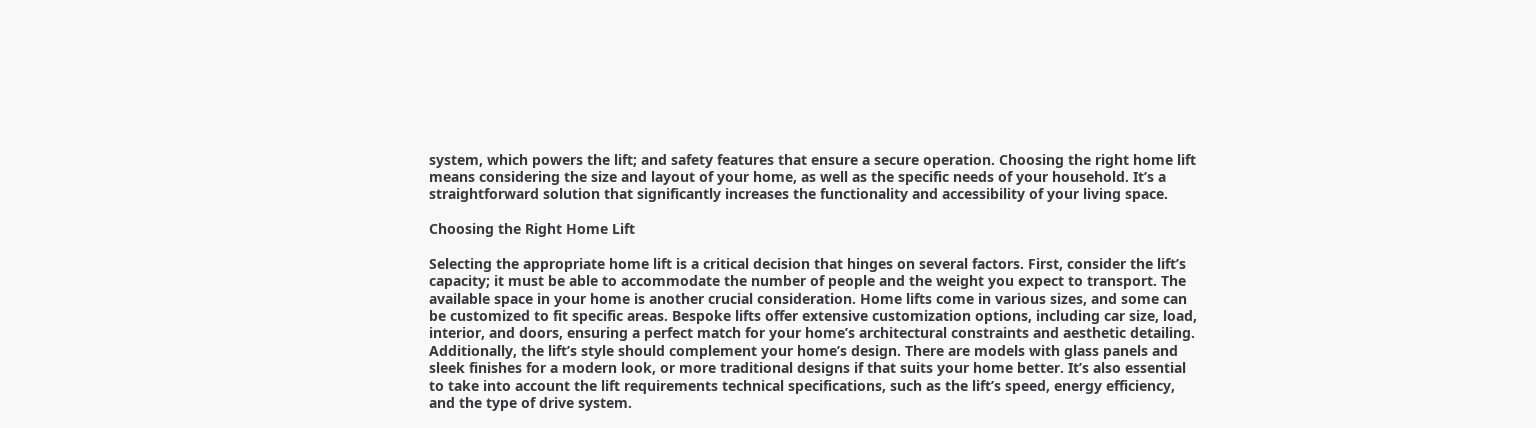system, which powers the lift; and safety features that ensure a secure operation. Choosing the right home lift means considering the size and layout of your home, as well as the specific needs of your household. It’s a straightforward solution that significantly increases the functionality and accessibility of your living space.

Choosing the Right Home Lift

Selecting the appropriate home lift is a critical decision that hinges on several factors. First, consider the lift’s capacity; it must be able to accommodate the number of people and the weight you expect to transport. The available space in your home is another crucial consideration. Home lifts come in various sizes, and some can be customized to fit specific areas. Bespoke lifts offer extensive customization options, including car size, load, interior, and doors, ensuring a perfect match for your home’s architectural constraints and aesthetic detailing. Additionally, the lift’s style should complement your home’s design. There are models with glass panels and sleek finishes for a modern look, or more traditional designs if that suits your home better. It’s also essential to take into account the lift requirements technical specifications, such as the lift’s speed, energy efficiency, and the type of drive system.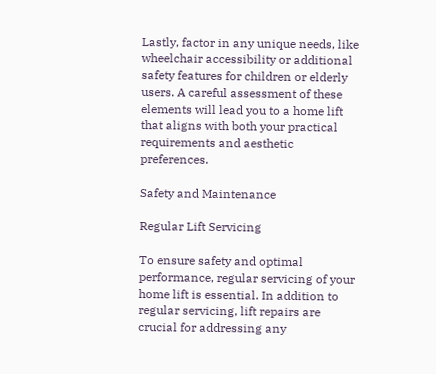Lastly, factor in any unique needs, like wheelchair accessibility or additional safety features for children or elderly users. A careful assessment of these elements will lead you to a home lift that aligns with both your practical requirements and aesthetic preferences.

Safety and Maintenance

Regular Lift Servicing

To ensure safety and optimal performance, regular servicing of your home lift is essential. In addition to regular servicing, lift repairs are crucial for addressing any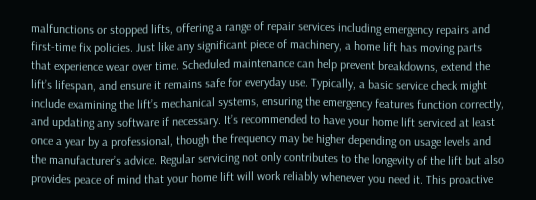malfunctions or stopped lifts, offering a range of repair services including emergency repairs and first-time fix policies. Just like any significant piece of machinery, a home lift has moving parts that experience wear over time. Scheduled maintenance can help prevent breakdowns, extend the lift’s lifespan, and ensure it remains safe for everyday use. Typically, a basic service check might include examining the lift’s mechanical systems, ensuring the emergency features function correctly, and updating any software if necessary. It’s recommended to have your home lift serviced at least once a year by a professional, though the frequency may be higher depending on usage levels and the manufacturer’s advice. Regular servicing not only contributes to the longevity of the lift but also provides peace of mind that your home lift will work reliably whenever you need it. This proactive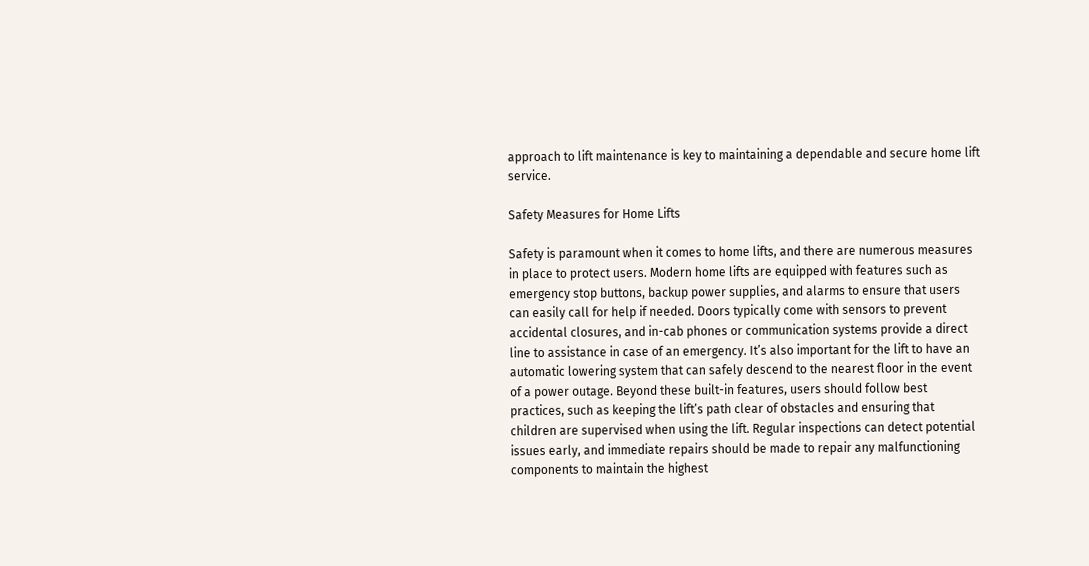approach to lift maintenance is key to maintaining a dependable and secure home lift service.

Safety Measures for Home Lifts

Safety is paramount when it comes to home lifts, and there are numerous measures in place to protect users. Modern home lifts are equipped with features such as emergency stop buttons, backup power supplies, and alarms to ensure that users can easily call for help if needed. Doors typically come with sensors to prevent accidental closures, and in-cab phones or communication systems provide a direct line to assistance in case of an emergency. It’s also important for the lift to have an automatic lowering system that can safely descend to the nearest floor in the event of a power outage. Beyond these built-in features, users should follow best practices, such as keeping the lift’s path clear of obstacles and ensuring that children are supervised when using the lift. Regular inspections can detect potential issues early, and immediate repairs should be made to repair any malfunctioning components to maintain the highest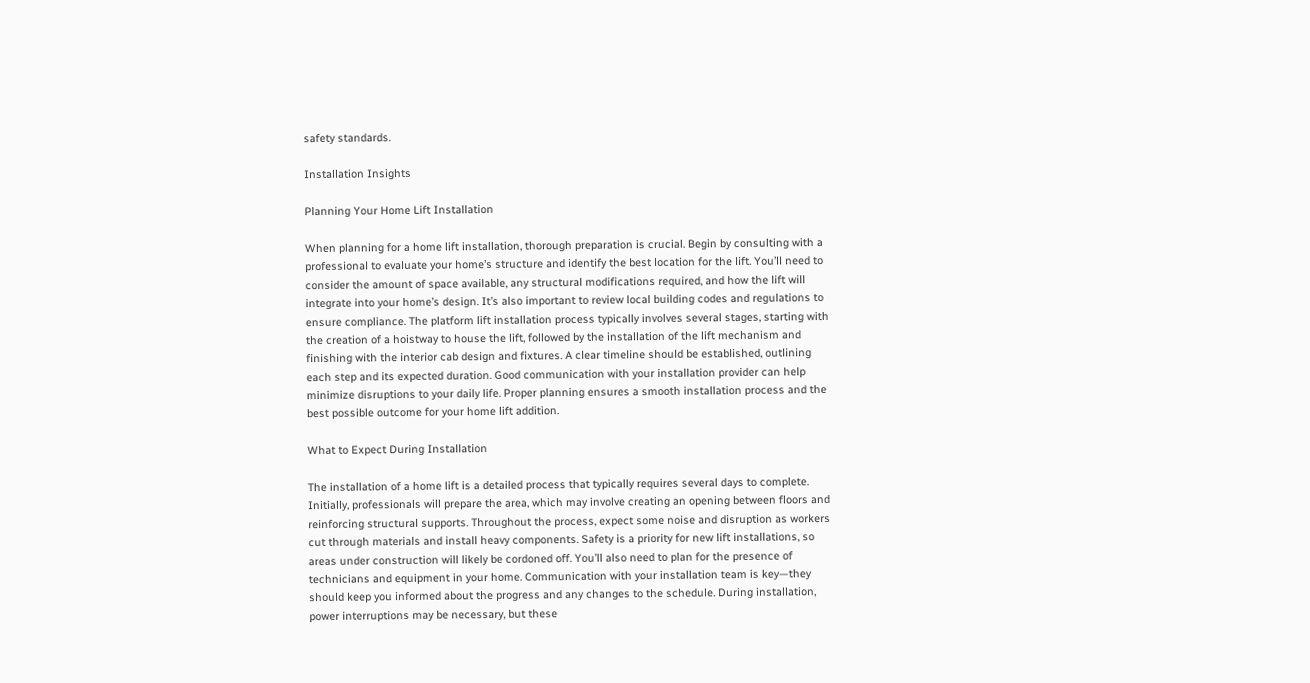safety standards.

Installation Insights

Planning Your Home Lift Installation

When planning for a home lift installation, thorough preparation is crucial. Begin by consulting with a professional to evaluate your home’s structure and identify the best location for the lift. You’ll need to consider the amount of space available, any structural modifications required, and how the lift will integrate into your home’s design. It’s also important to review local building codes and regulations to ensure compliance. The platform lift installation process typically involves several stages, starting with the creation of a hoistway to house the lift, followed by the installation of the lift mechanism and finishing with the interior cab design and fixtures. A clear timeline should be established, outlining each step and its expected duration. Good communication with your installation provider can help minimize disruptions to your daily life. Proper planning ensures a smooth installation process and the best possible outcome for your home lift addition.

What to Expect During Installation

The installation of a home lift is a detailed process that typically requires several days to complete. Initially, professionals will prepare the area, which may involve creating an opening between floors and reinforcing structural supports. Throughout the process, expect some noise and disruption as workers cut through materials and install heavy components. Safety is a priority for new lift installations, so areas under construction will likely be cordoned off. You’ll also need to plan for the presence of technicians and equipment in your home. Communication with your installation team is key—they should keep you informed about the progress and any changes to the schedule. During installation, power interruptions may be necessary, but these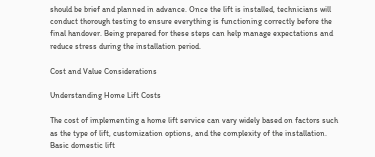should be brief and planned in advance. Once the lift is installed, technicians will conduct thorough testing to ensure everything is functioning correctly before the final handover. Being prepared for these steps can help manage expectations and reduce stress during the installation period.

Cost and Value Considerations

Understanding Home Lift Costs

The cost of implementing a home lift service can vary widely based on factors such as the type of lift, customization options, and the complexity of the installation. Basic domestic lift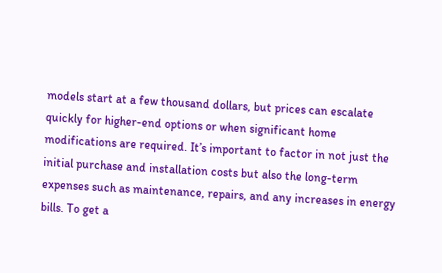models start at a few thousand dollars, but prices can escalate quickly for higher-end options or when significant home modifications are required. It’s important to factor in not just the initial purchase and installation costs but also the long-term expenses such as maintenance, repairs, and any increases in energy bills. To get a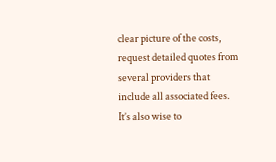clear picture of the costs, request detailed quotes from several providers that include all associated fees. It’s also wise to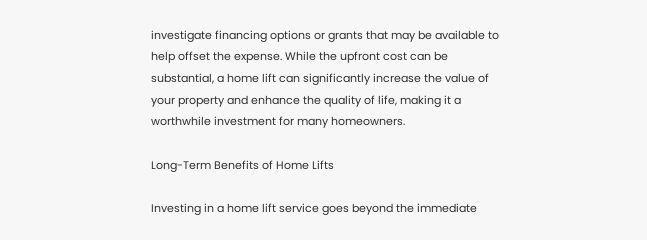investigate financing options or grants that may be available to help offset the expense. While the upfront cost can be substantial, a home lift can significantly increase the value of your property and enhance the quality of life, making it a worthwhile investment for many homeowners.

Long-Term Benefits of Home Lifts

Investing in a home lift service goes beyond the immediate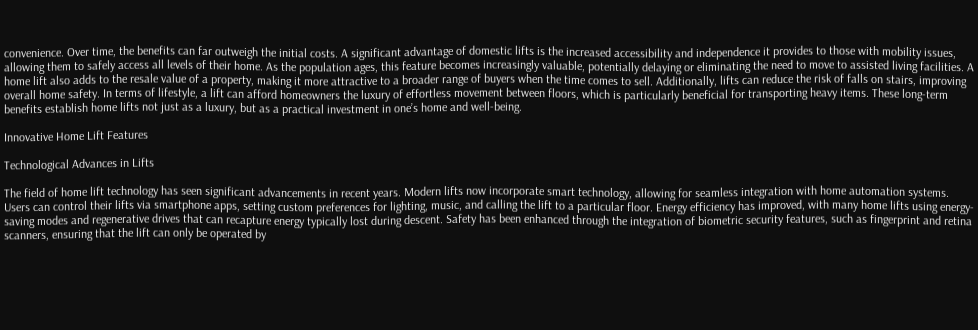convenience. Over time, the benefits can far outweigh the initial costs. A significant advantage of domestic lifts is the increased accessibility and independence it provides to those with mobility issues, allowing them to safely access all levels of their home. As the population ages, this feature becomes increasingly valuable, potentially delaying or eliminating the need to move to assisted living facilities. A home lift also adds to the resale value of a property, making it more attractive to a broader range of buyers when the time comes to sell. Additionally, lifts can reduce the risk of falls on stairs, improving overall home safety. In terms of lifestyle, a lift can afford homeowners the luxury of effortless movement between floors, which is particularly beneficial for transporting heavy items. These long-term benefits establish home lifts not just as a luxury, but as a practical investment in one’s home and well-being.

Innovative Home Lift Features

Technological Advances in Lifts

The field of home lift technology has seen significant advancements in recent years. Modern lifts now incorporate smart technology, allowing for seamless integration with home automation systems. Users can control their lifts via smartphone apps, setting custom preferences for lighting, music, and calling the lift to a particular floor. Energy efficiency has improved, with many home lifts using energy-saving modes and regenerative drives that can recapture energy typically lost during descent. Safety has been enhanced through the integration of biometric security features, such as fingerprint and retina scanners, ensuring that the lift can only be operated by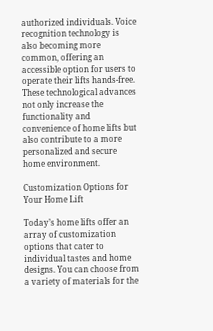authorized individuals. Voice recognition technology is also becoming more common, offering an accessible option for users to operate their lifts hands-free. These technological advances not only increase the functionality and convenience of home lifts but also contribute to a more personalized and secure home environment.

Customization Options for Your Home Lift

Today’s home lifts offer an array of customization options that cater to individual tastes and home designs. You can choose from a variety of materials for the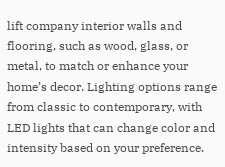lift company interior walls and flooring, such as wood, glass, or metal, to match or enhance your home’s decor. Lighting options range from classic to contemporary, with LED lights that can change color and intensity based on your preference.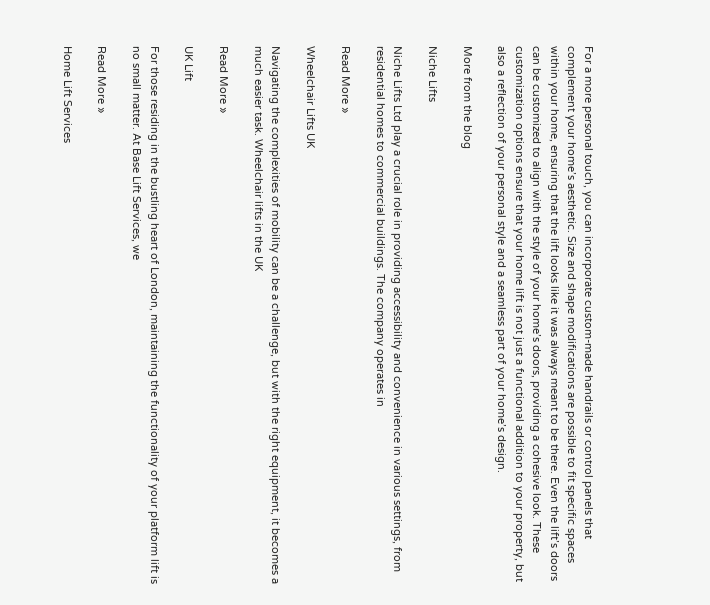For a more personal touch, you can incorporate custom-made handrails or control panels that complement your home’s aesthetic. Size and shape modifications are possible to fit specific spaces within your home, ensuring that the lift looks like it was always meant to be there. Even the lift’s doors can be customized to align with the style of your home’s doors, providing a cohesive look. These customization options ensure that your home lift is not just a functional addition to your property, but also a reflection of your personal style and a seamless part of your home’s design.

More from the blog

Niche Lifts

Niche Lifts Ltd play a crucial role in providing accessibility and convenience in various settings, from residential homes to commercial buildings. The company operates in

Read More »

Wheelchair Lifts UK

Navigating the complexities of mobility can be a challenge, but with the right equipment, it becomes a much easier task. Wheelchair lifts in the UK

Read More »

UK Lift

For those residing in the bustling heart of London, maintaining the functionality of your platform lift is no small matter. At Base Lift Services, we

Read More »

Home Lift Services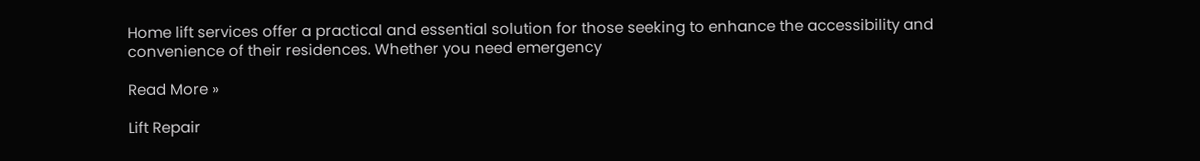Home lift services offer a practical and essential solution for those seeking to enhance the accessibility and convenience of their residences. Whether you need emergency

Read More »

Lift Repair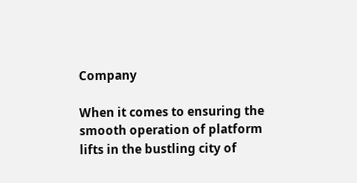Company

When it comes to ensuring the smooth operation of platform lifts in the bustling city of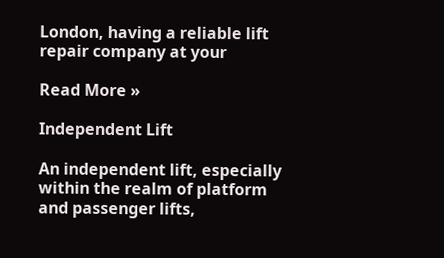London, having a reliable lift repair company at your

Read More »

Independent Lift

An independent lift, especially within the realm of platform and passenger lifts,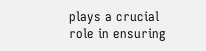plays a crucial role in ensuring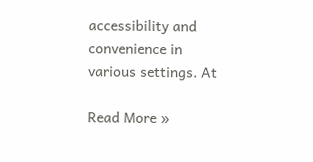accessibility and convenience in various settings. At

Read More »